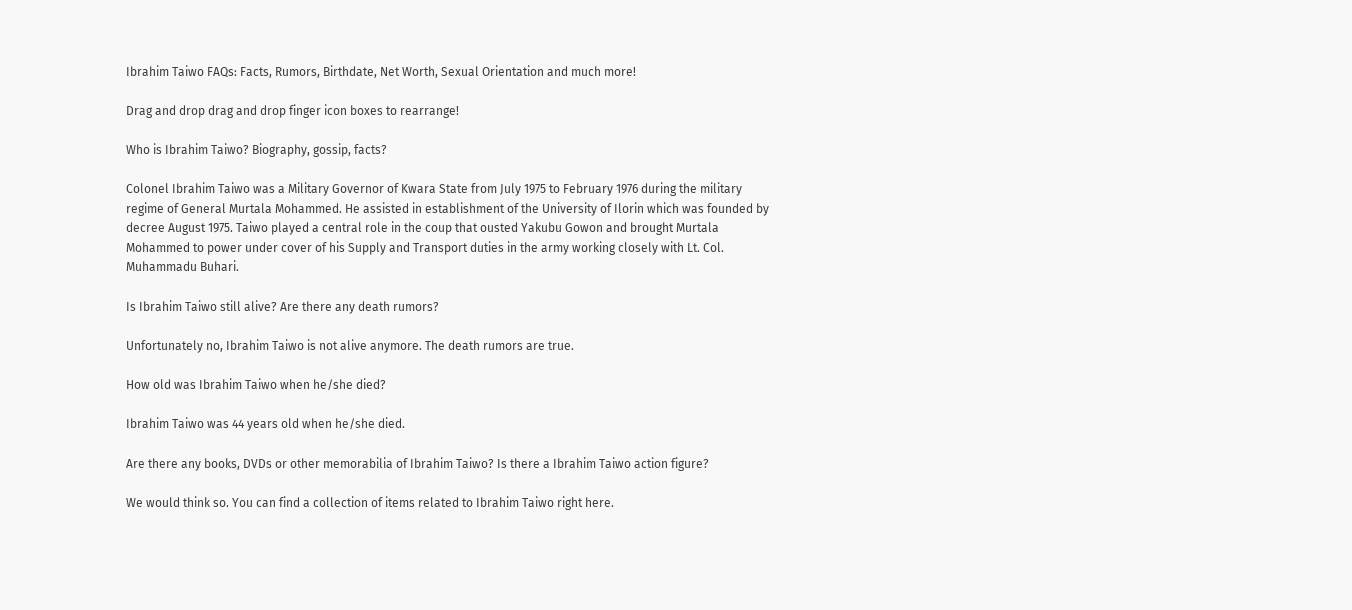Ibrahim Taiwo FAQs: Facts, Rumors, Birthdate, Net Worth, Sexual Orientation and much more!

Drag and drop drag and drop finger icon boxes to rearrange!

Who is Ibrahim Taiwo? Biography, gossip, facts?

Colonel Ibrahim Taiwo was a Military Governor of Kwara State from July 1975 to February 1976 during the military regime of General Murtala Mohammed. He assisted in establishment of the University of Ilorin which was founded by decree August 1975. Taiwo played a central role in the coup that ousted Yakubu Gowon and brought Murtala Mohammed to power under cover of his Supply and Transport duties in the army working closely with Lt. Col. Muhammadu Buhari.

Is Ibrahim Taiwo still alive? Are there any death rumors?

Unfortunately no, Ibrahim Taiwo is not alive anymore. The death rumors are true.

How old was Ibrahim Taiwo when he/she died?

Ibrahim Taiwo was 44 years old when he/she died.

Are there any books, DVDs or other memorabilia of Ibrahim Taiwo? Is there a Ibrahim Taiwo action figure?

We would think so. You can find a collection of items related to Ibrahim Taiwo right here.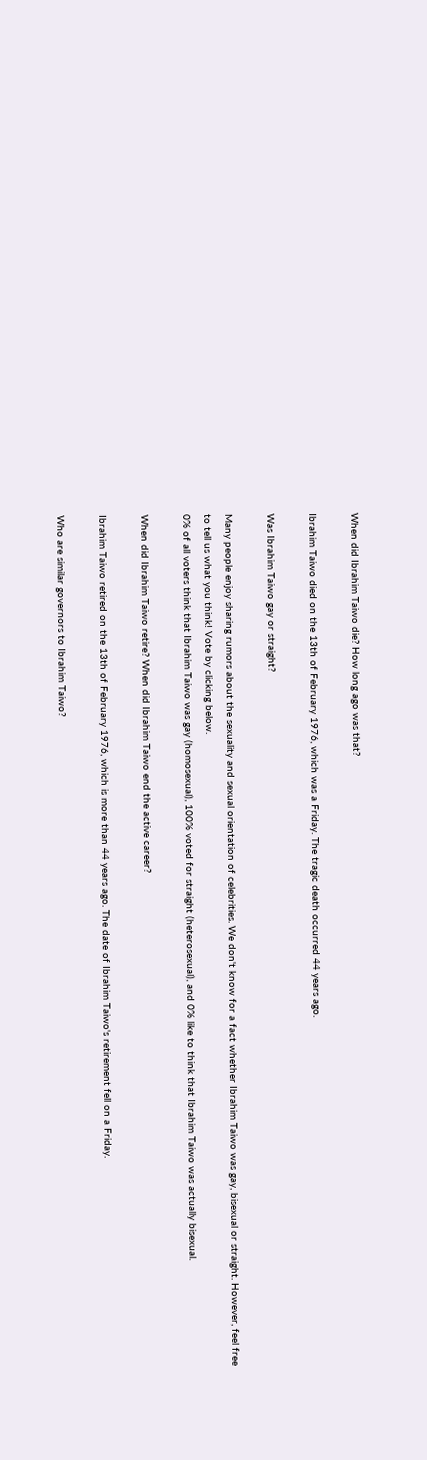When did Ibrahim Taiwo die? How long ago was that?

Ibrahim Taiwo died on the 13th of February 1976, which was a Friday. The tragic death occurred 44 years ago.

Was Ibrahim Taiwo gay or straight?

Many people enjoy sharing rumors about the sexuality and sexual orientation of celebrities. We don't know for a fact whether Ibrahim Taiwo was gay, bisexual or straight. However, feel free to tell us what you think! Vote by clicking below.
0% of all voters think that Ibrahim Taiwo was gay (homosexual), 100% voted for straight (heterosexual), and 0% like to think that Ibrahim Taiwo was actually bisexual.

When did Ibrahim Taiwo retire? When did Ibrahim Taiwo end the active career?

Ibrahim Taiwo retired on the 13th of February 1976, which is more than 44 years ago. The date of Ibrahim Taiwo's retirement fell on a Friday.

Who are similar governors to Ibrahim Taiwo?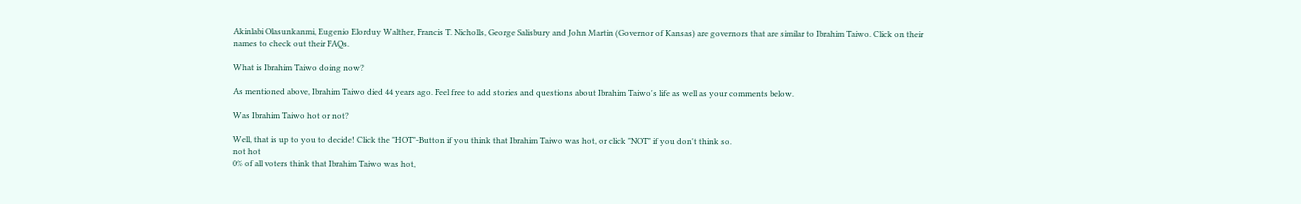Akinlabi Olasunkanmi, Eugenio Elorduy Walther, Francis T. Nicholls, George Salisbury and John Martin (Governor of Kansas) are governors that are similar to Ibrahim Taiwo. Click on their names to check out their FAQs.

What is Ibrahim Taiwo doing now?

As mentioned above, Ibrahim Taiwo died 44 years ago. Feel free to add stories and questions about Ibrahim Taiwo's life as well as your comments below.

Was Ibrahim Taiwo hot or not?

Well, that is up to you to decide! Click the "HOT"-Button if you think that Ibrahim Taiwo was hot, or click "NOT" if you don't think so.
not hot
0% of all voters think that Ibrahim Taiwo was hot,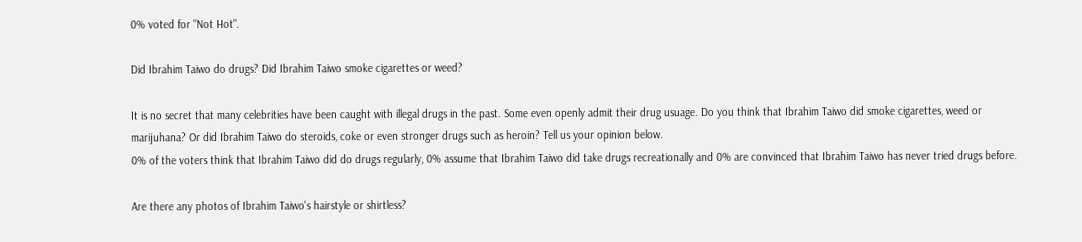0% voted for "Not Hot".

Did Ibrahim Taiwo do drugs? Did Ibrahim Taiwo smoke cigarettes or weed?

It is no secret that many celebrities have been caught with illegal drugs in the past. Some even openly admit their drug usuage. Do you think that Ibrahim Taiwo did smoke cigarettes, weed or marijuhana? Or did Ibrahim Taiwo do steroids, coke or even stronger drugs such as heroin? Tell us your opinion below.
0% of the voters think that Ibrahim Taiwo did do drugs regularly, 0% assume that Ibrahim Taiwo did take drugs recreationally and 0% are convinced that Ibrahim Taiwo has never tried drugs before.

Are there any photos of Ibrahim Taiwo's hairstyle or shirtless?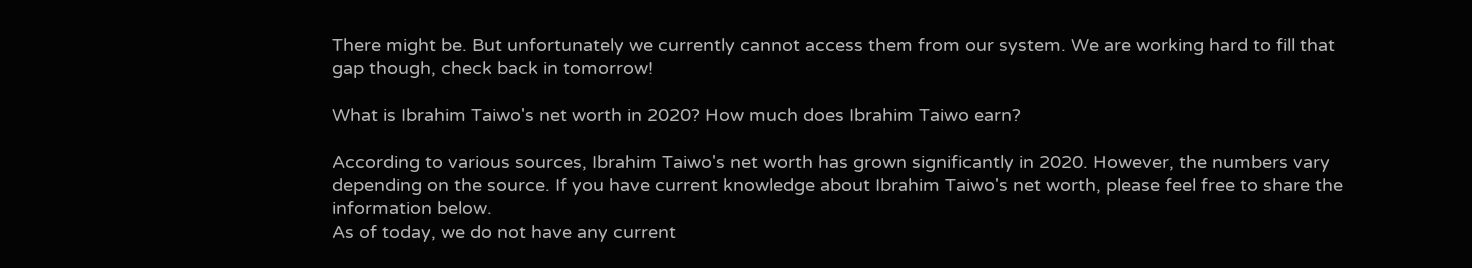There might be. But unfortunately we currently cannot access them from our system. We are working hard to fill that gap though, check back in tomorrow!

What is Ibrahim Taiwo's net worth in 2020? How much does Ibrahim Taiwo earn?

According to various sources, Ibrahim Taiwo's net worth has grown significantly in 2020. However, the numbers vary depending on the source. If you have current knowledge about Ibrahim Taiwo's net worth, please feel free to share the information below.
As of today, we do not have any current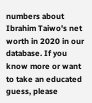numbers about Ibrahim Taiwo's net worth in 2020 in our database. If you know more or want to take an educated guess, please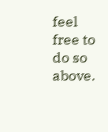feel free to do so above.